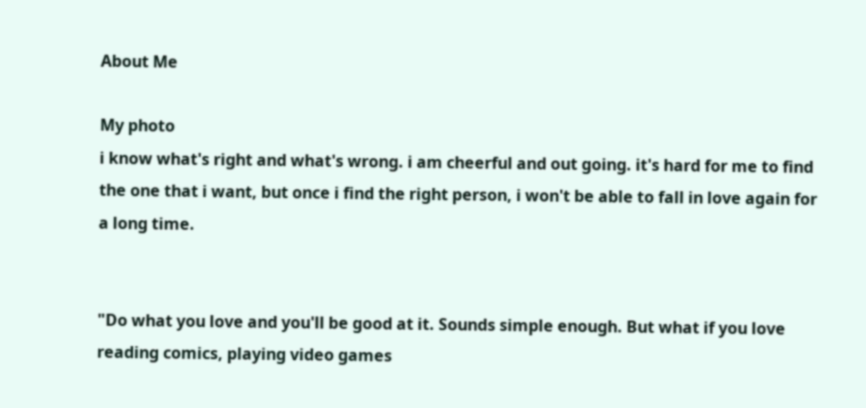About Me

My photo
i know what's right and what's wrong. i am cheerful and out going. it's hard for me to find the one that i want, but once i find the right person, i won't be able to fall in love again for a long time.


"Do what you love and you'll be good at it. Sounds simple enough. But what if you love reading comics, playing video games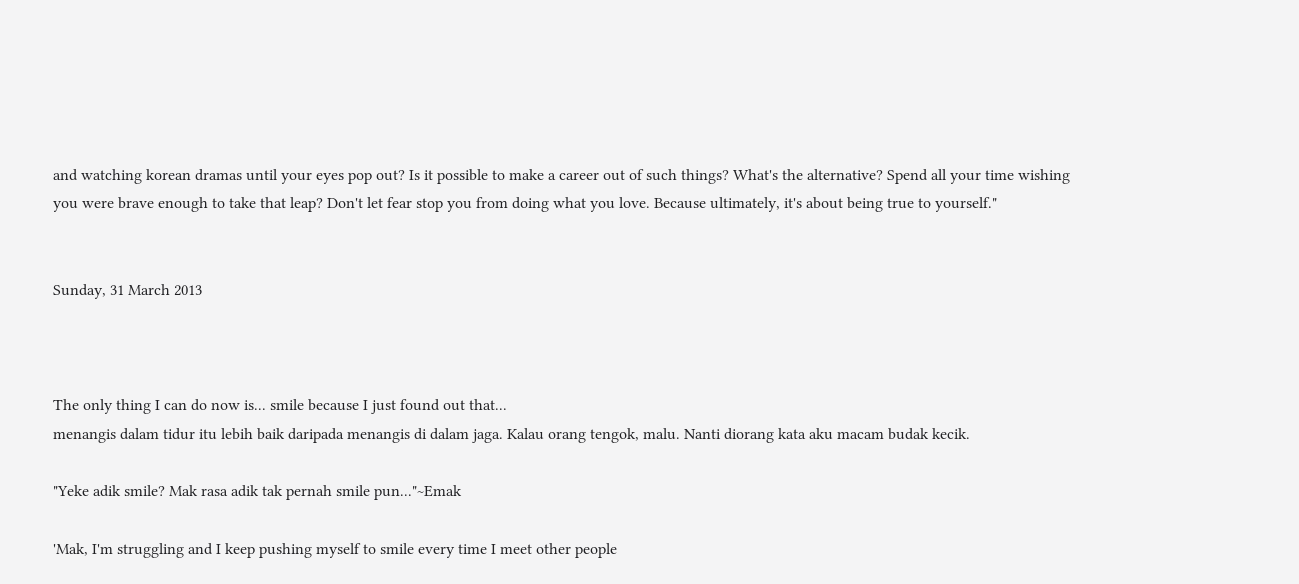and watching korean dramas until your eyes pop out? Is it possible to make a career out of such things? What's the alternative? Spend all your time wishing you were brave enough to take that leap? Don't let fear stop you from doing what you love. Because ultimately, it's about being true to yourself."


Sunday, 31 March 2013



The only thing I can do now is... smile because I just found out that...
menangis dalam tidur itu lebih baik daripada menangis di dalam jaga. Kalau orang tengok, malu. Nanti diorang kata aku macam budak kecik.

"Yeke adik smile? Mak rasa adik tak pernah smile pun..."~Emak

'Mak, I'm struggling and I keep pushing myself to smile every time I meet other people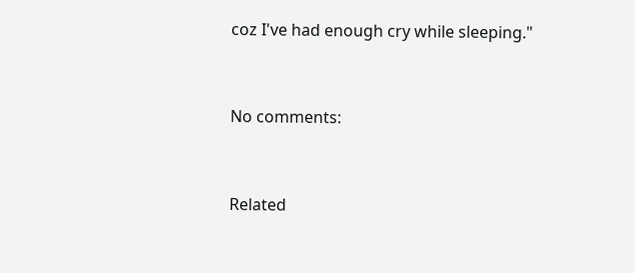coz I've had enough cry while sleeping."


No comments:


Related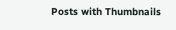Posts with Thumbnails